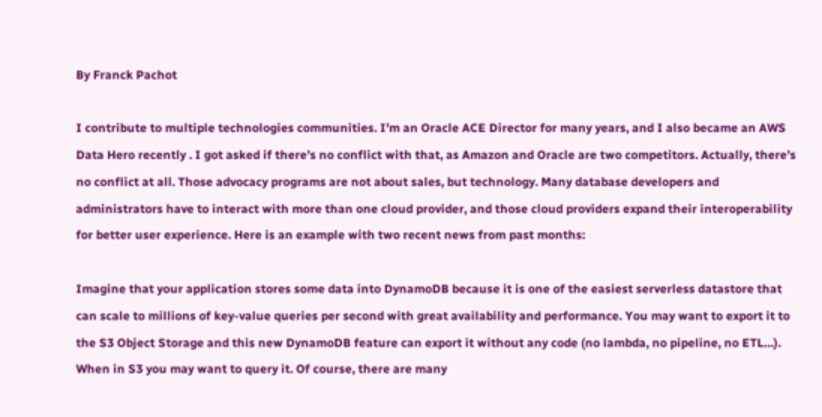By Franck Pachot

I contribute to multiple technologies communities. I’m an Oracle ACE Director for many years, and I also became an AWS Data Hero recently . I got asked if there’s no conflict with that, as Amazon and Oracle are two competitors. Actually, there’s no conflict at all. Those advocacy programs are not about sales, but technology. Many database developers and administrators have to interact with more than one cloud provider, and those cloud providers expand their interoperability for better user experience. Here is an example with two recent news from past months:

Imagine that your application stores some data into DynamoDB because it is one of the easiest serverless datastore that can scale to millions of key-value queries per second with great availability and performance. You may want to export it to the S3 Object Storage and this new DynamoDB feature can export it without any code (no lambda, no pipeline, no ETL…). When in S3 you may want to query it. Of course, there are many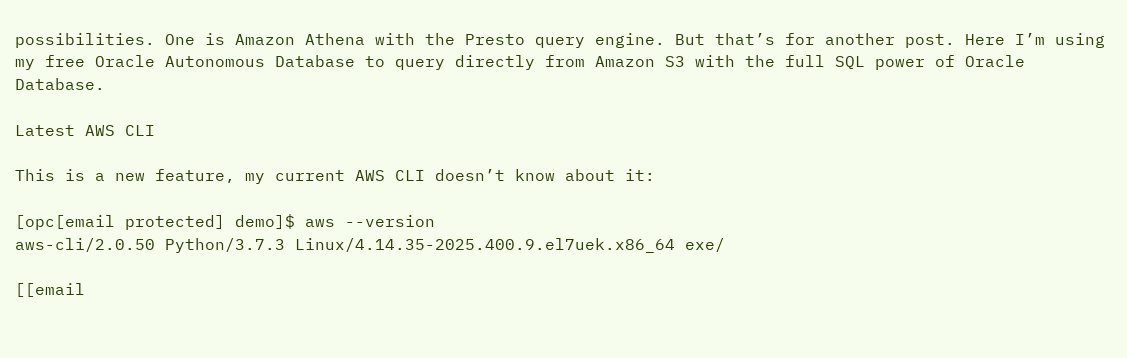possibilities. One is Amazon Athena with the Presto query engine. But that’s for another post. Here I’m using my free Oracle Autonomous Database to query directly from Amazon S3 with the full SQL power of Oracle Database.

Latest AWS CLI

This is a new feature, my current AWS CLI doesn’t know about it:

[opc[email protected] demo]$ aws --version
aws-cli/2.0.50 Python/3.7.3 Linux/4.14.35-2025.400.9.el7uek.x86_64 exe/

[[email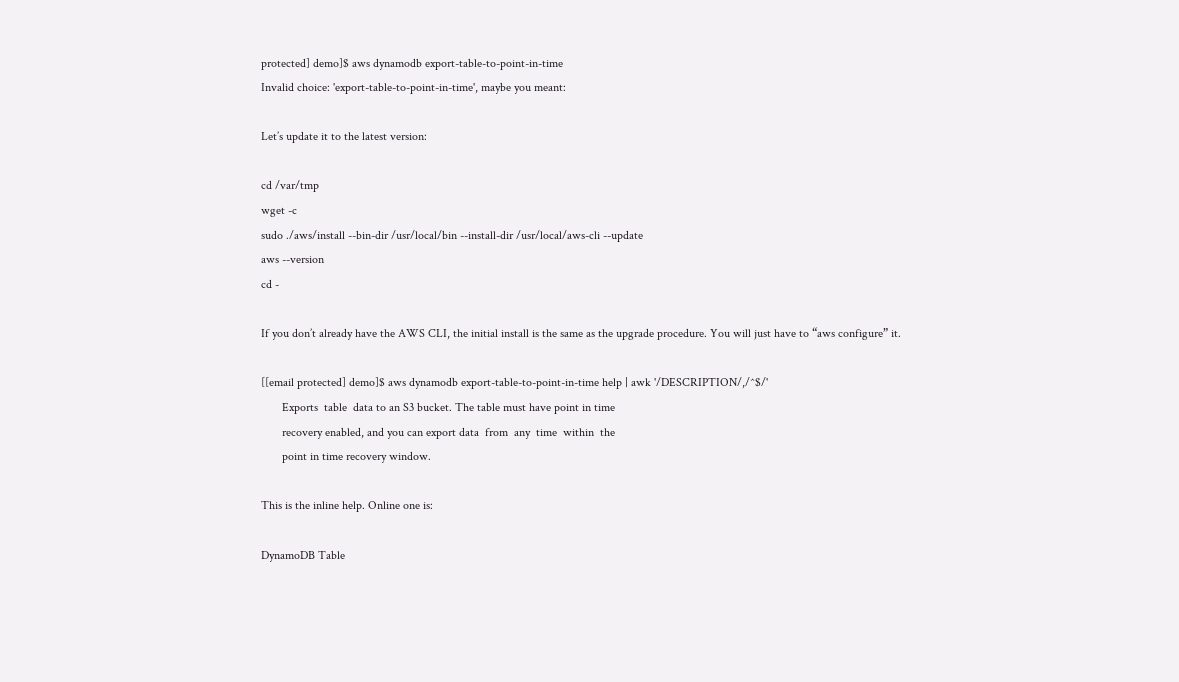protected] demo]$ aws dynamodb export-table-to-point-in-time
Invalid choice: 'export-table-to-point-in-time', maybe you meant:

Let’s update it to the latest version:

cd /var/tmp
wget -c
sudo ./aws/install --bin-dir /usr/local/bin --install-dir /usr/local/aws-cli --update
aws --version
cd -

If you don’t already have the AWS CLI, the initial install is the same as the upgrade procedure. You will just have to “aws configure” it.

[[email protected] demo]$ aws dynamodb export-table-to-point-in-time help | awk '/DESCRIPTION/,/^$/'
       Exports  table  data to an S3 bucket. The table must have point in time
       recovery enabled, and you can export data  from  any  time  within  the
       point in time recovery window.

This is the inline help. Online one is:

DynamoDB Table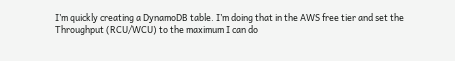I’m quickly creating a DynamoDB table. I’m doing that in the AWS free tier and set the Throughput (RCU/WCU) to the maximum I can do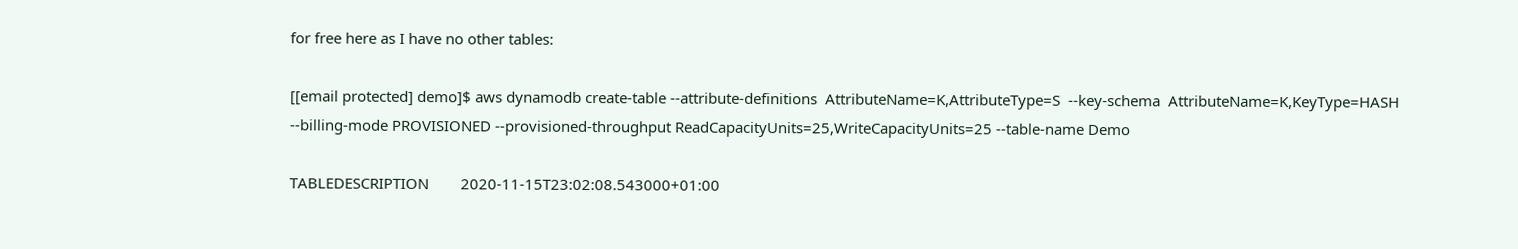for free here as I have no other tables:

[[email protected] demo]$ aws dynamodb create-table --attribute-definitions  AttributeName=K,AttributeType=S  --key-schema  AttributeName=K,KeyType=HASH --billing-mode PROVISIONED --provisioned-throughput ReadCapacityUnits=25,WriteCapacityUnits=25 --table-name Demo

TABLEDESCRIPTION        2020-11-15T23:02:08.543000+01:00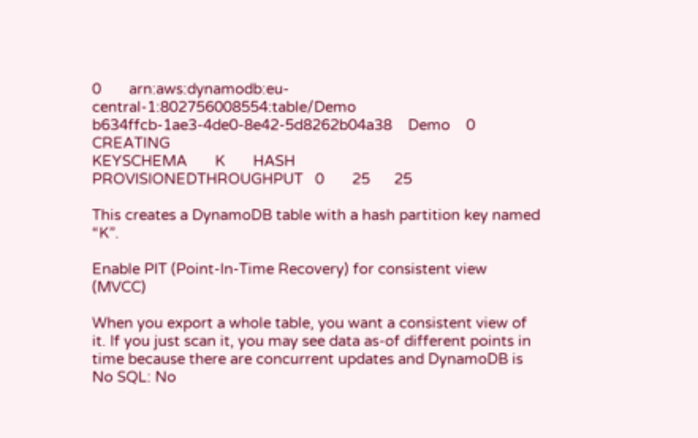0       arn:aws:dynamodb:eu-central-1:802756008554:table/Demo   b634ffcb-1ae3-4de0-8e42-5d8262b04a38    Demo    0       CREATING
KEYSCHEMA       K       HASH
PROVISIONEDTHROUGHPUT   0       25      25

This creates a DynamoDB table with a hash partition key named “K”.

Enable PIT (Point-In-Time Recovery) for consistent view (MVCC)

When you export a whole table, you want a consistent view of it. If you just scan it, you may see data as-of different points in time because there are concurrent updates and DynamoDB is No SQL: No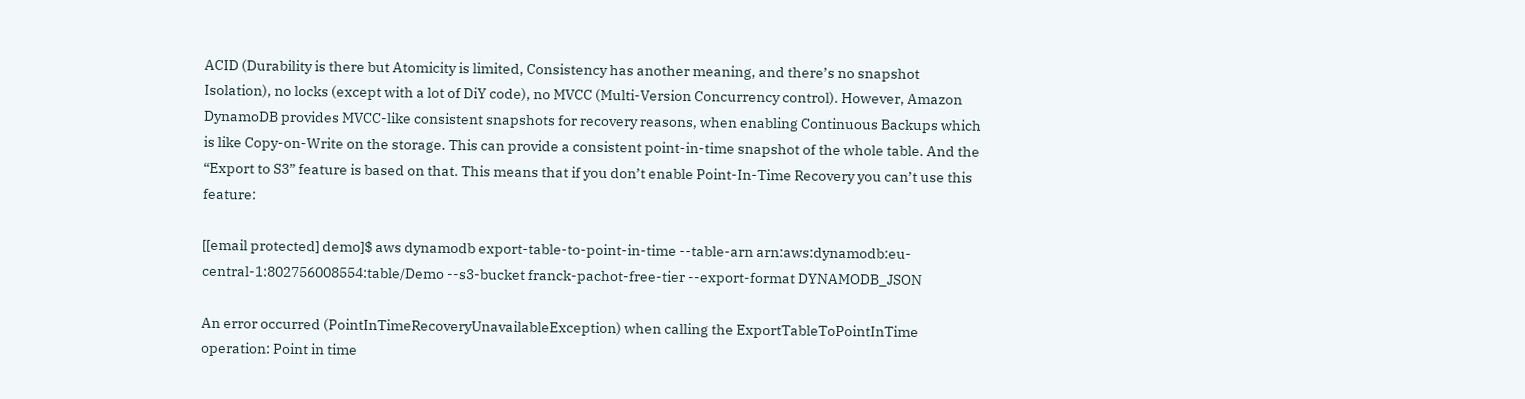ACID (Durability is there but Atomicity is limited, Consistency has another meaning, and there’s no snapshot Isolation), no locks (except with a lot of DiY code), no MVCC (Multi-Version Concurrency control). However, Amazon DynamoDB provides MVCC-like consistent snapshots for recovery reasons, when enabling Continuous Backups which is like Copy-on-Write on the storage. This can provide a consistent point-in-time snapshot of the whole table. And the “Export to S3” feature is based on that. This means that if you don’t enable Point-In-Time Recovery you can’t use this feature:

[[email protected] demo]$ aws dynamodb export-table-to-point-in-time --table-arn arn:aws:dynamodb:eu-central-1:802756008554:table/Demo --s3-bucket franck-pachot-free-tier --export-format DYNAMODB_JSON

An error occurred (PointInTimeRecoveryUnavailableException) when calling the ExportTableToPointInTime operation: Point in time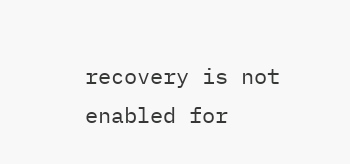recovery is not enabled for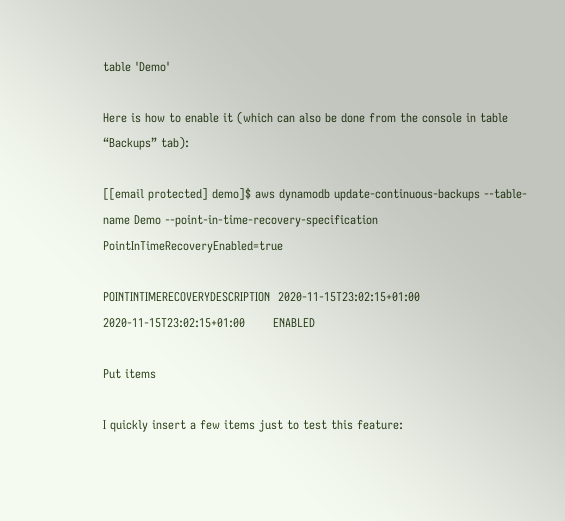table 'Demo'

Here is how to enable it (which can also be done from the console in table “Backups” tab):

[[email protected] demo]$ aws dynamodb update-continuous-backups --table-name Demo --point-in-time-recovery-specification PointInTimeRecoveryEnabled=true

POINTINTIMERECOVERYDESCRIPTION  2020-11-15T23:02:15+01:00       2020-11-15T23:02:15+01:00       ENABLED

Put items

I quickly insert a few items just to test this feature: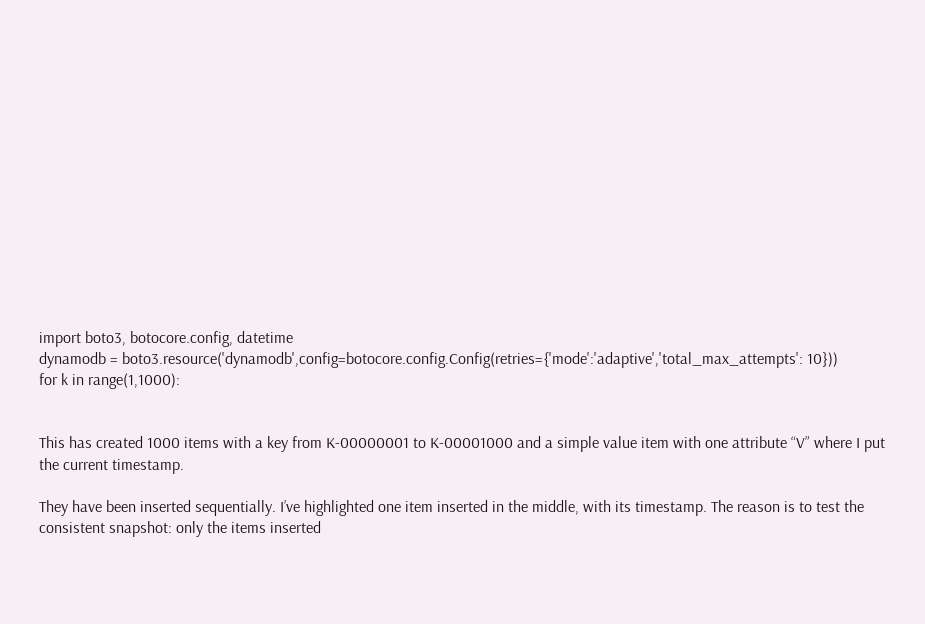import boto3, botocore.config, datetime
dynamodb = boto3.resource('dynamodb',config=botocore.config.Config(retries={'mode':'adaptive','total_max_attempts': 10}))
for k in range(1,1000):


This has created 1000 items with a key from K-00000001 to K-00001000 and a simple value item with one attribute “V” where I put the current timestamp.

They have been inserted sequentially. I’ve highlighted one item inserted in the middle, with its timestamp. The reason is to test the consistent snapshot: only the items inserted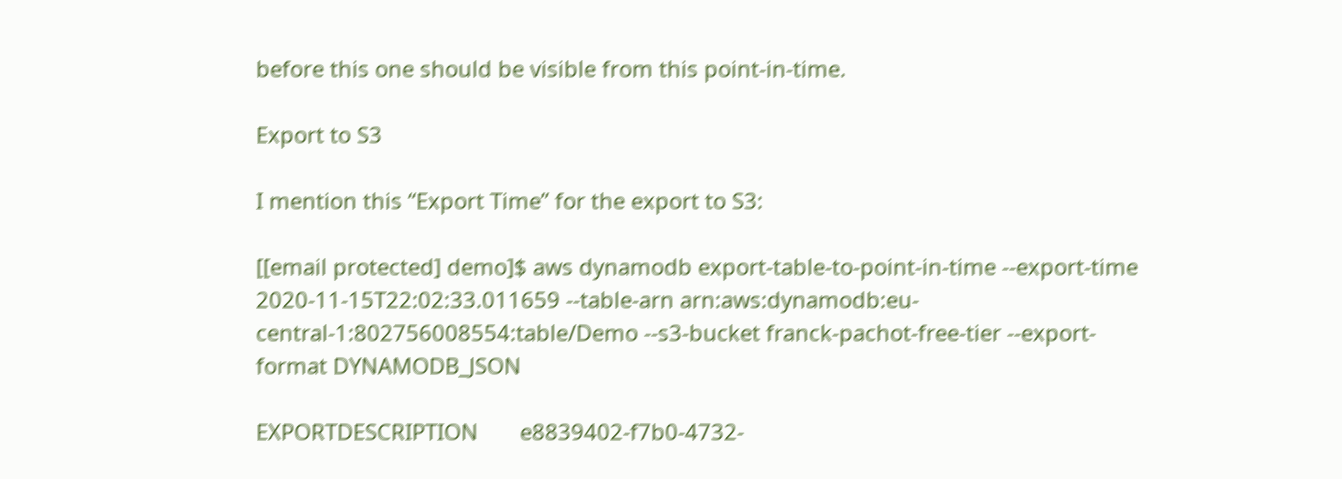before this one should be visible from this point-in-time.

Export to S3

I mention this “Export Time” for the export to S3:

[[email protected] demo]$ aws dynamodb export-table-to-point-in-time --export-time 2020-11-15T22:02:33.011659 --table-arn arn:aws:dynamodb:eu-central-1:802756008554:table/Demo --s3-bucket franck-pachot-free-tier --export-format DYNAMODB_JSON

EXPORTDESCRIPTION       e8839402-f7b0-4732-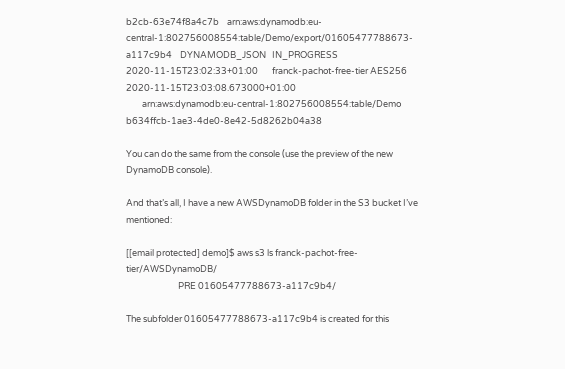b2cb-63e74f8a4c7b    arn:aws:dynamodb:eu-central-1:802756008554:table/Demo/export/01605477788673-a117c9b4    DYNAMODB_JSON   IN_PROGRESS     2020-11-15T23:02:33+01:00       franck-pachot-free-tier AES256  2020-11-15T23:03:08.673000+01:00
        arn:aws:dynamodb:eu-central-1:802756008554:table/Demo   b634ffcb-1ae3-4de0-8e42-5d8262b04a38

You can do the same from the console (use the preview of the new DynamoDB console).

And that’s all, I have a new AWSDynamoDB folder in the S3 bucket I’ve mentioned:

[[email protected] demo]$ aws s3 ls franck-pachot-free-tier/AWSDynamoDB/
                          PRE 01605477788673-a117c9b4/

The subfolder 01605477788673-a117c9b4 is created for this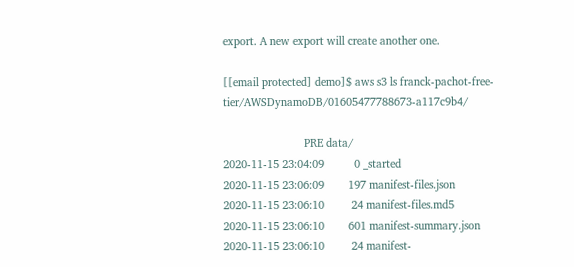export. A new export will create another one.

[[email protected] demo]$ aws s3 ls franck-pachot-free-tier/AWSDynamoDB/01605477788673-a117c9b4/

                           PRE data/
2020-11-15 23:04:09          0 _started
2020-11-15 23:06:09        197 manifest-files.json
2020-11-15 23:06:10         24 manifest-files.md5
2020-11-15 23:06:10        601 manifest-summary.json
2020-11-15 23:06:10         24 manifest-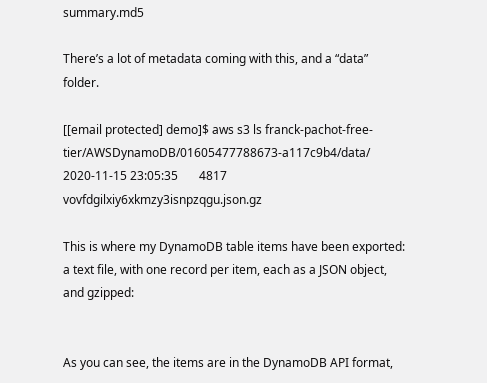summary.md5

There’s a lot of metadata coming with this, and a “data” folder.

[[email protected] demo]$ aws s3 ls franck-pachot-free-tier/AWSDynamoDB/01605477788673-a117c9b4/data/
2020-11-15 23:05:35       4817 vovfdgilxiy6xkmzy3isnpzqgu.json.gz

This is where my DynamoDB table items have been exported: a text file, with one record per item, each as a JSON object, and gzipped:


As you can see, the items are in the DynamoDB API format,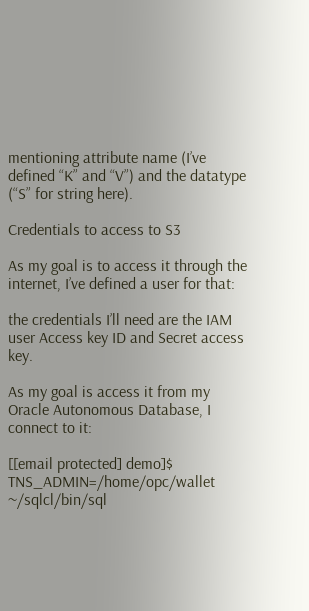mentioning attribute name (I’ve defined “K” and “V”) and the datatype (“S” for string here).

Credentials to access to S3

As my goal is to access it through the internet, I’ve defined a user for that:

the credentials I’ll need are the IAM user Access key ID and Secret access key.

As my goal is access it from my Oracle Autonomous Database, I connect to it:

[[email protected] demo]$ TNS_ADMIN=/home/opc/wallet ~/sqlcl/bin/sql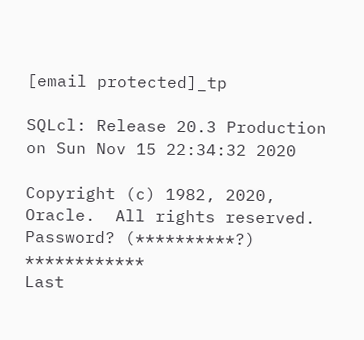[email protected]_tp

SQLcl: Release 20.3 Production on Sun Nov 15 22:34:32 2020

Copyright (c) 1982, 2020, Oracle.  All rights reserved.
Password? (**********?) ************
Last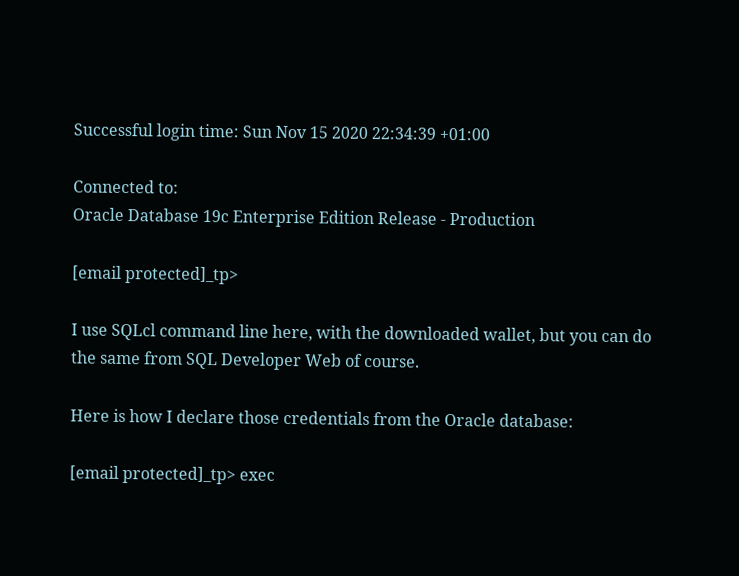Successful login time: Sun Nov 15 2020 22:34:39 +01:00

Connected to:
Oracle Database 19c Enterprise Edition Release - Production

[email protected]_tp>

I use SQLcl command line here, with the downloaded wallet, but you can do the same from SQL Developer Web of course.

Here is how I declare those credentials from the Oracle database:

[email protected]_tp> exec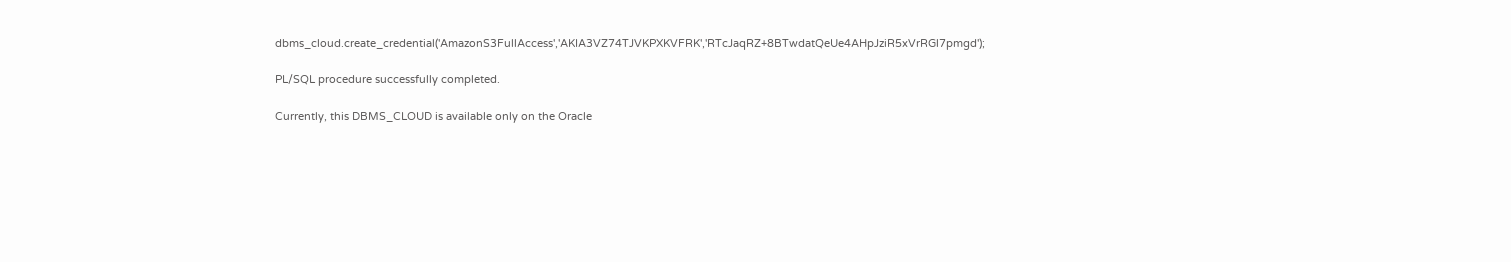dbms_cloud.create_credential('AmazonS3FullAccess','AKIA3VZ74TJVKPXKVFRK','RTcJaqRZ+8BTwdatQeUe4AHpJziR5xVrRGl7pmgd');

PL/SQL procedure successfully completed.

Currently, this DBMS_CLOUD is available only on the Oracle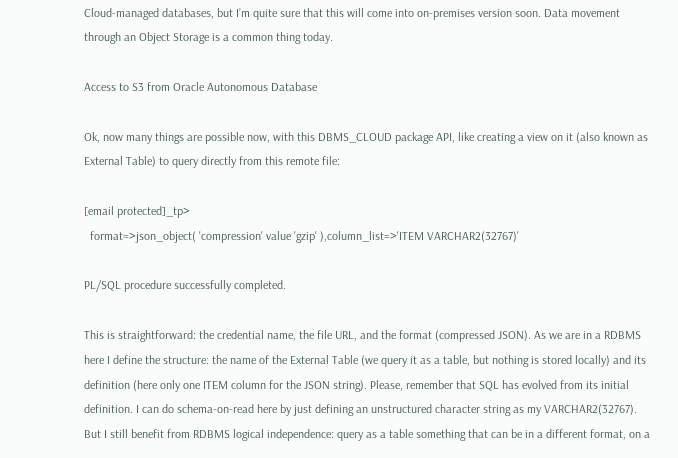Cloud-managed databases, but I’m quite sure that this will come into on-premises version soon. Data movement through an Object Storage is a common thing today.

Access to S3 from Oracle Autonomous Database

Ok, now many things are possible now, with this DBMS_CLOUD package API, like creating a view on it (also known as External Table) to query directly from this remote file:

[email protected]_tp>
  format=>json_object( 'compression' value 'gzip' ),column_list=>'ITEM VARCHAR2(32767)'

PL/SQL procedure successfully completed.

This is straightforward: the credential name, the file URL, and the format (compressed JSON). As we are in a RDBMS here I define the structure: the name of the External Table (we query it as a table, but nothing is stored locally) and its definition (here only one ITEM column for the JSON string). Please, remember that SQL has evolved from its initial definition. I can do schema-on-read here by just defining an unstructured character string as my VARCHAR2(32767). But I still benefit from RDBMS logical independence: query as a table something that can be in a different format, on a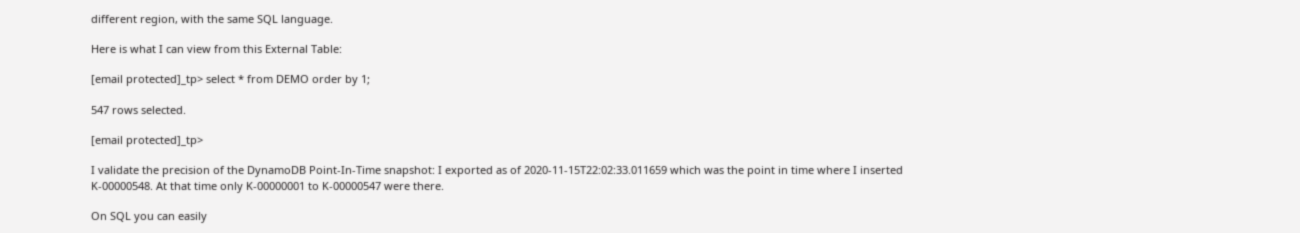different region, with the same SQL language.

Here is what I can view from this External Table:

[email protected]_tp> select * from DEMO order by 1;

547 rows selected.

[email protected]_tp>

I validate the precision of the DynamoDB Point-In-Time snapshot: I exported as of 2020-11-15T22:02:33.011659 which was the point in time where I inserted K-00000548. At that time only K-00000001 to K-00000547 were there.

On SQL you can easily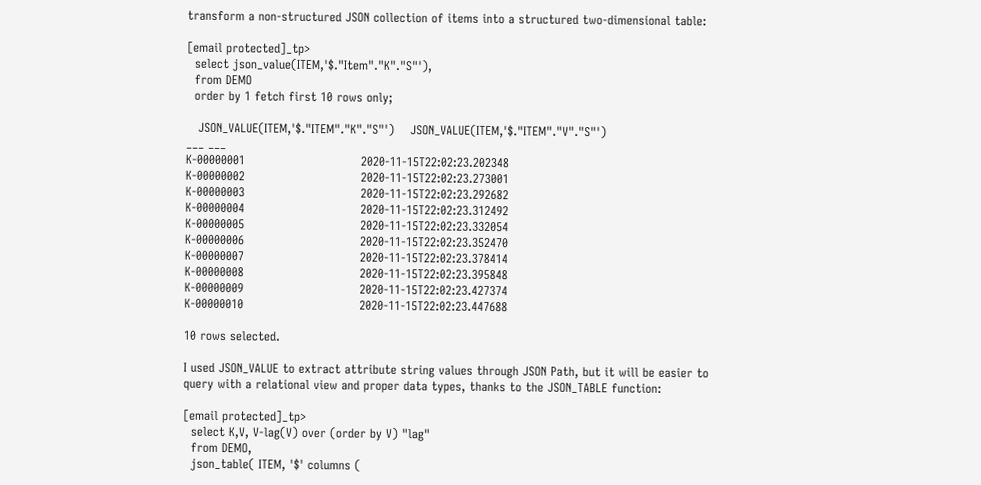transform a non-structured JSON collection of items into a structured two-dimensional table:

[email protected]_tp>
  select json_value(ITEM,'$."Item"."K"."S"'),
  from DEMO
  order by 1 fetch first 10 rows only;

   JSON_VALUE(ITEM,'$."ITEM"."K"."S"')    JSON_VALUE(ITEM,'$."ITEM"."V"."S"')
___ ___
K-00000001                             2020-11-15T22:02:23.202348
K-00000002                             2020-11-15T22:02:23.273001
K-00000003                             2020-11-15T22:02:23.292682
K-00000004                             2020-11-15T22:02:23.312492
K-00000005                             2020-11-15T22:02:23.332054
K-00000006                             2020-11-15T22:02:23.352470
K-00000007                             2020-11-15T22:02:23.378414
K-00000008                             2020-11-15T22:02:23.395848
K-00000009                             2020-11-15T22:02:23.427374
K-00000010                             2020-11-15T22:02:23.447688

10 rows selected.

I used JSON_VALUE to extract attribute string values through JSON Path, but it will be easier to query with a relational view and proper data types, thanks to the JSON_TABLE function:

[email protected]_tp>
  select K,V, V-lag(V) over (order by V) "lag"
  from DEMO,
  json_table( ITEM, '$' columns (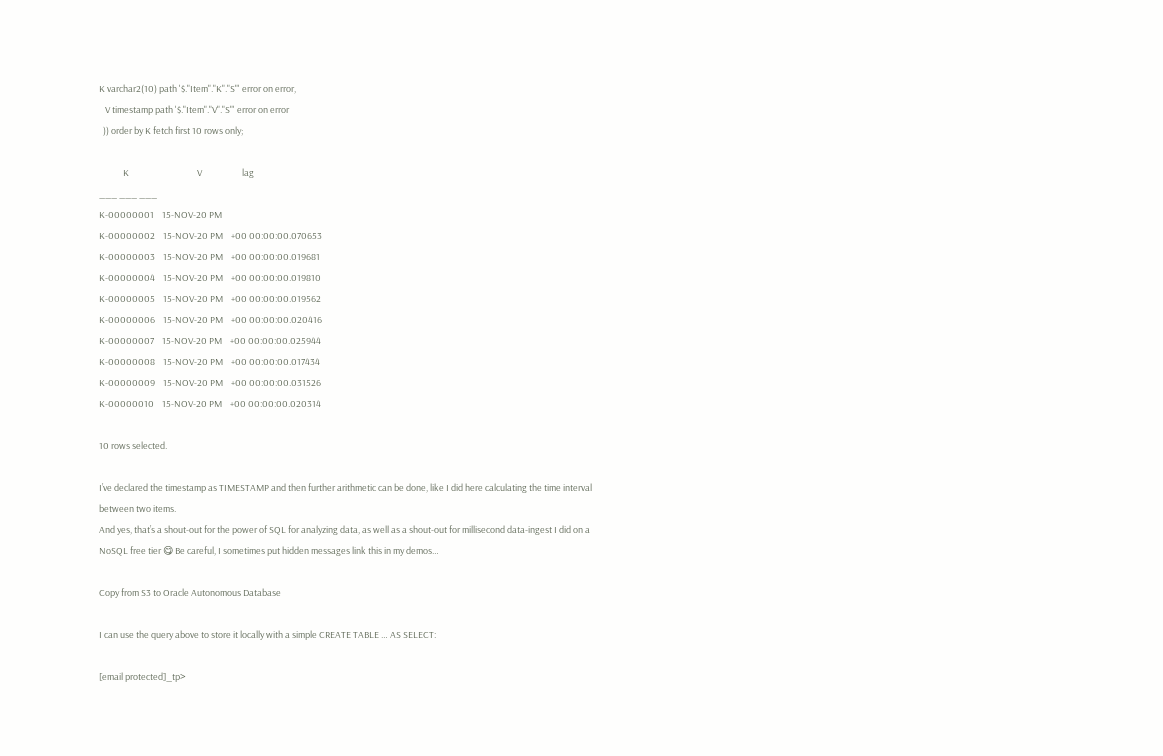K varchar2(10) path '$."Item"."K"."S"' error on error,
   V timestamp path '$."Item"."V"."S"' error on error
  )) order by K fetch first 10 rows only;

            K                                  V                    lag
___ ___ ___
K-00000001    15-NOV-20 PM
K-00000002    15-NOV-20 PM    +00 00:00:00.070653
K-00000003    15-NOV-20 PM    +00 00:00:00.019681
K-00000004    15-NOV-20 PM    +00 00:00:00.019810
K-00000005    15-NOV-20 PM    +00 00:00:00.019562
K-00000006    15-NOV-20 PM    +00 00:00:00.020416
K-00000007    15-NOV-20 PM    +00 00:00:00.025944
K-00000008    15-NOV-20 PM    +00 00:00:00.017434
K-00000009    15-NOV-20 PM    +00 00:00:00.031526
K-00000010    15-NOV-20 PM    +00 00:00:00.020314

10 rows selected.

I’ve declared the timestamp as TIMESTAMP and then further arithmetic can be done, like I did here calculating the time interval between two items.
And yes, that’s a shout-out for the power of SQL for analyzing data, as well as a shout-out for millisecond data-ingest I did on a NoSQL free tier 😋 Be careful, I sometimes put hidden messages link this in my demos…

Copy from S3 to Oracle Autonomous Database

I can use the query above to store it locally with a simple CREATE TABLE … AS SELECT:

[email protected]_tp>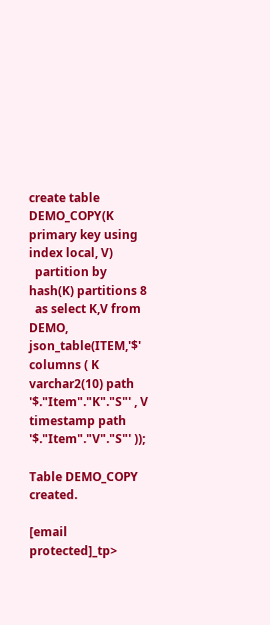create table DEMO_COPY(K primary key using index local, V)
  partition by hash(K) partitions 8
  as select K,V from DEMO, json_table(ITEM,'$' columns ( K varchar2(10) path '$."Item"."K"."S"' , V timestamp path '$."Item"."V"."S"' ));

Table DEMO_COPY created.

[email protected]_tp>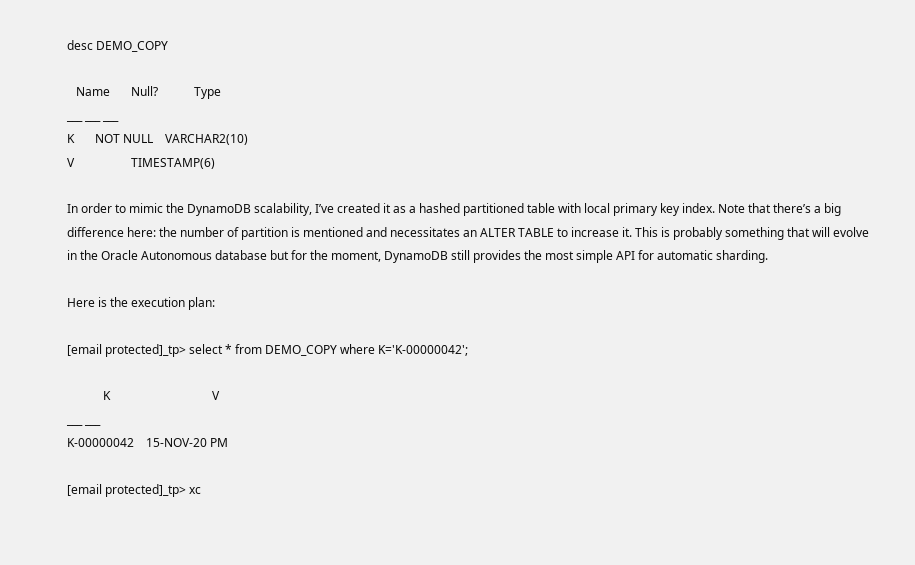desc DEMO_COPY

   Name       Null?            Type
___ ___ ___
K       NOT NULL    VARCHAR2(10)
V                   TIMESTAMP(6)

In order to mimic the DynamoDB scalability, I’ve created it as a hashed partitioned table with local primary key index. Note that there’s a big difference here: the number of partition is mentioned and necessitates an ALTER TABLE to increase it. This is probably something that will evolve in the Oracle Autonomous database but for the moment, DynamoDB still provides the most simple API for automatic sharding.

Here is the execution plan:

[email protected]_tp> select * from DEMO_COPY where K='K-00000042';

            K                                  V
___ ___
K-00000042    15-NOV-20 PM

[email protected]_tp> xc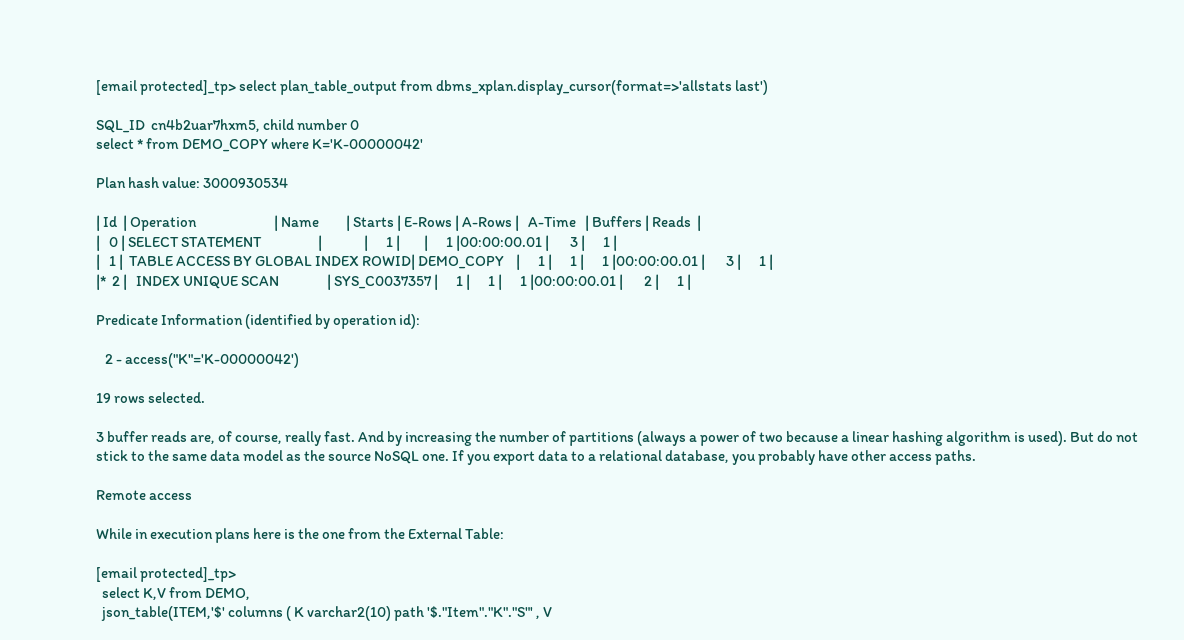[email protected]_tp> select plan_table_output from dbms_xplan.display_cursor(format=>'allstats last')

SQL_ID  cn4b2uar7hxm5, child number 0
select * from DEMO_COPY where K='K-00000042'

Plan hash value: 3000930534

| Id  | Operation                          | Name         | Starts | E-Rows | A-Rows |   A-Time   | Buffers | Reads  |
|   0 | SELECT STATEMENT                   |              |      1 |        |      1 |00:00:00.01 |       3 |      1 |
|   1 |  TABLE ACCESS BY GLOBAL INDEX ROWID| DEMO_COPY    |      1 |      1 |      1 |00:00:00.01 |       3 |      1 |
|*  2 |   INDEX UNIQUE SCAN                | SYS_C0037357 |      1 |      1 |      1 |00:00:00.01 |       2 |      1 |

Predicate Information (identified by operation id):

   2 - access("K"='K-00000042')

19 rows selected.

3 buffer reads are, of course, really fast. And by increasing the number of partitions (always a power of two because a linear hashing algorithm is used). But do not stick to the same data model as the source NoSQL one. If you export data to a relational database, you probably have other access paths.

Remote access

While in execution plans here is the one from the External Table:

[email protected]_tp>
  select K,V from DEMO,
  json_table(ITEM,'$' columns ( K varchar2(10) path '$."Item"."K"."S"' , V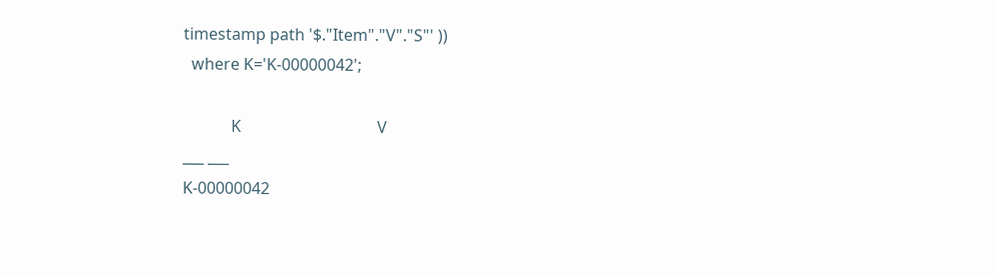timestamp path '$."Item"."V"."S"' ))
  where K='K-00000042';

            K                                  V
___ ___
K-00000042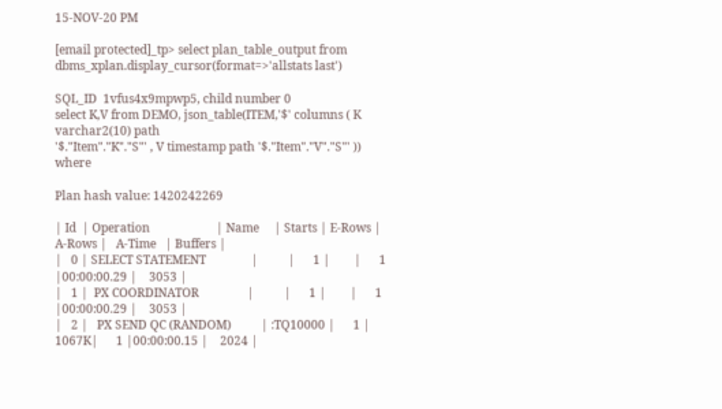15-NOV-20 PM

[email protected]_tp> select plan_table_output from dbms_xplan.display_cursor(format=>'allstats last')

SQL_ID  1vfus4x9mpwp5, child number 0
select K,V from DEMO, json_table(ITEM,'$' columns ( K varchar2(10) path
'$."Item"."K"."S"' , V timestamp path '$."Item"."V"."S"' )) where

Plan hash value: 1420242269

| Id  | Operation                      | Name     | Starts | E-Rows | A-Rows |   A-Time   | Buffers |
|   0 | SELECT STATEMENT               |          |      1 |        |      1 |00:00:00.29 |    3053 |
|   1 |  PX COORDINATOR                |          |      1 |        |      1 |00:00:00.29 |    3053 |
|   2 |   PX SEND QC (RANDOM)          | :TQ10000 |      1 |   1067K|      1 |00:00:00.15 |    2024 |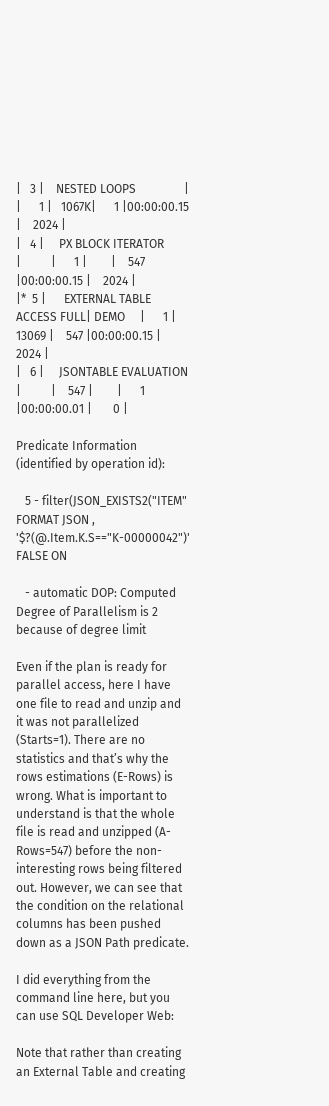|   3 |    NESTED LOOPS                |          |      1 |   1067K|      1 |00:00:00.15 |    2024 |
|   4 |     PX BLOCK ITERATOR          |          |      1 |        |    547 |00:00:00.15 |    2024 |
|*  5 |      EXTERNAL TABLE ACCESS FULL| DEMO     |      1 |  13069 |    547 |00:00:00.15 |    2024 |
|   6 |     JSONTABLE EVALUATION       |          |    547 |        |      1 |00:00:00.01 |       0 |

Predicate Information (identified by operation id):

   5 - filter(JSON_EXISTS2("ITEM" FORMAT JSON , '$?(@.Item.K.S=="K-00000042")' FALSE ON

   - automatic DOP: Computed Degree of Parallelism is 2 because of degree limit

Even if the plan is ready for parallel access, here I have one file to read and unzip and it was not parallelized (Starts=1). There are no statistics and that’s why the rows estimations (E-Rows) is wrong. What is important to understand is that the whole file is read and unzipped (A-Rows=547) before the non-interesting rows being filtered out. However, we can see that the condition on the relational columns has been pushed down as a JSON Path predicate.

I did everything from the command line here, but you can use SQL Developer Web:

Note that rather than creating an External Table and creating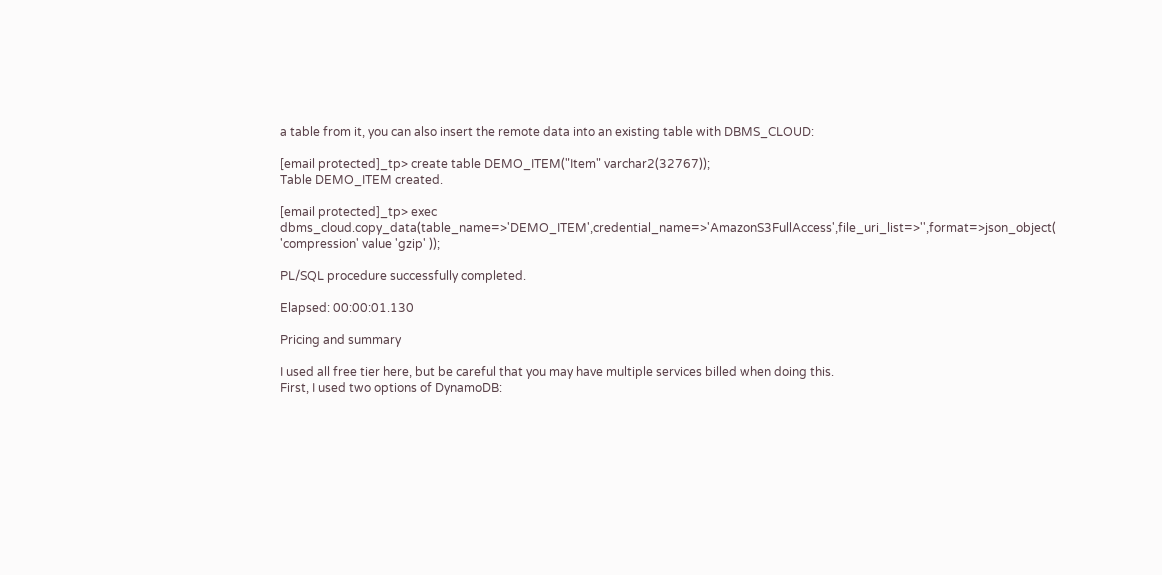a table from it, you can also insert the remote data into an existing table with DBMS_CLOUD:

[email protected]_tp> create table DEMO_ITEM("Item" varchar2(32767));
Table DEMO_ITEM created.

[email protected]_tp> exec dbms_cloud.copy_data(table_name=>'DEMO_ITEM',credential_name=>'AmazonS3FullAccess',file_uri_list=>'',format=>json_object( 'compression' value 'gzip' ));

PL/SQL procedure successfully completed.

Elapsed: 00:00:01.130

Pricing and summary

I used all free tier here, but be careful that you may have multiple services billed when doing this.
First, I used two options of DynamoDB: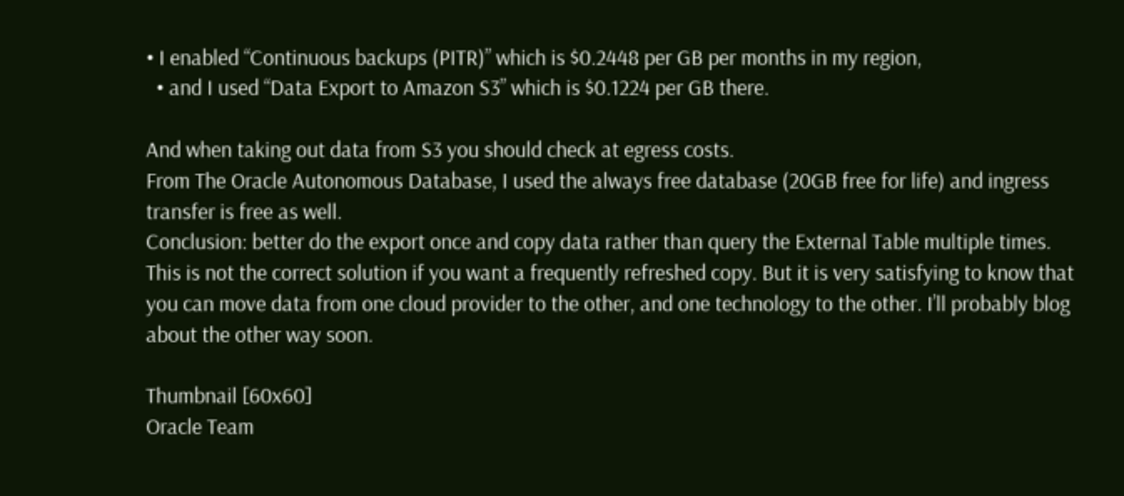• I enabled “Continuous backups (PITR)” which is $0.2448 per GB per months in my region,
  • and I used “Data Export to Amazon S3” which is $0.1224 per GB there.

And when taking out data from S3 you should check at egress costs.
From The Oracle Autonomous Database, I used the always free database (20GB free for life) and ingress transfer is free as well.
Conclusion: better do the export once and copy data rather than query the External Table multiple times. This is not the correct solution if you want a frequently refreshed copy. But it is very satisfying to know that you can move data from one cloud provider to the other, and one technology to the other. I’ll probably blog about the other way soon.

Thumbnail [60x60]
Oracle Team